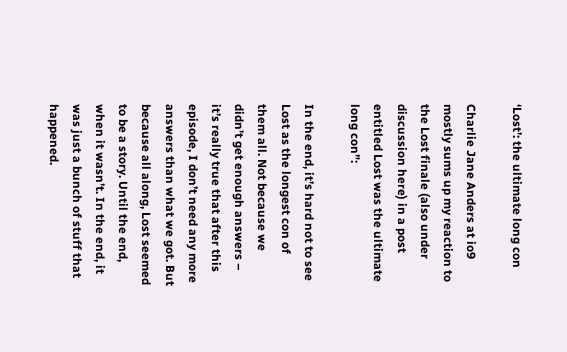‘Lost’: the ultimate long con

Charlie Jane Anders at io9 mostly sums up my reaction to the Lost finale (also under discussion here) in a post entitled Lost was the ultimate long con”:

In the end, it’s hard not to see Lost as the longest con of them all. Not because we didn’t get enough answers – it’s really true that after this episode, I don’t need any more answers than what we got. But because all along, Lost seemed to be a story. Until the end, when it wasn’t. In the end, it was just a bunch of stuff that happened.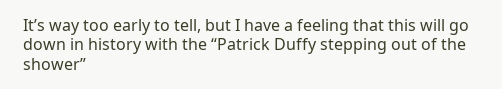It’s way too early to tell, but I have a feeling that this will go down in history with the “Patrick Duffy stepping out of the shower”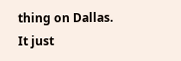thing on Dallas. It just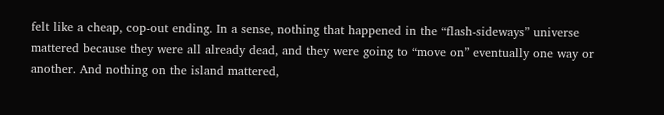felt like a cheap, cop-out ending. In a sense, nothing that happened in the “flash-sideways” universe mattered because they were all already dead, and they were going to “move on” eventually one way or another. And nothing on the island mattered,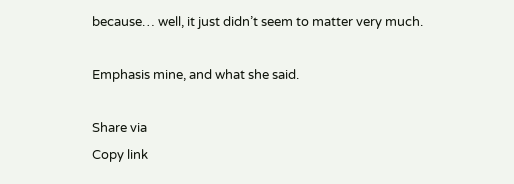because… well, it just didn’t seem to matter very much.

Emphasis mine, and what she said.

Share via
Copy link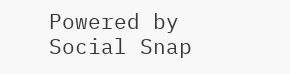Powered by Social Snap